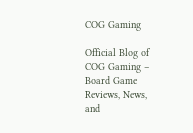COG Gaming

Official Blog of COG Gaming – Board Game Reviews, News, and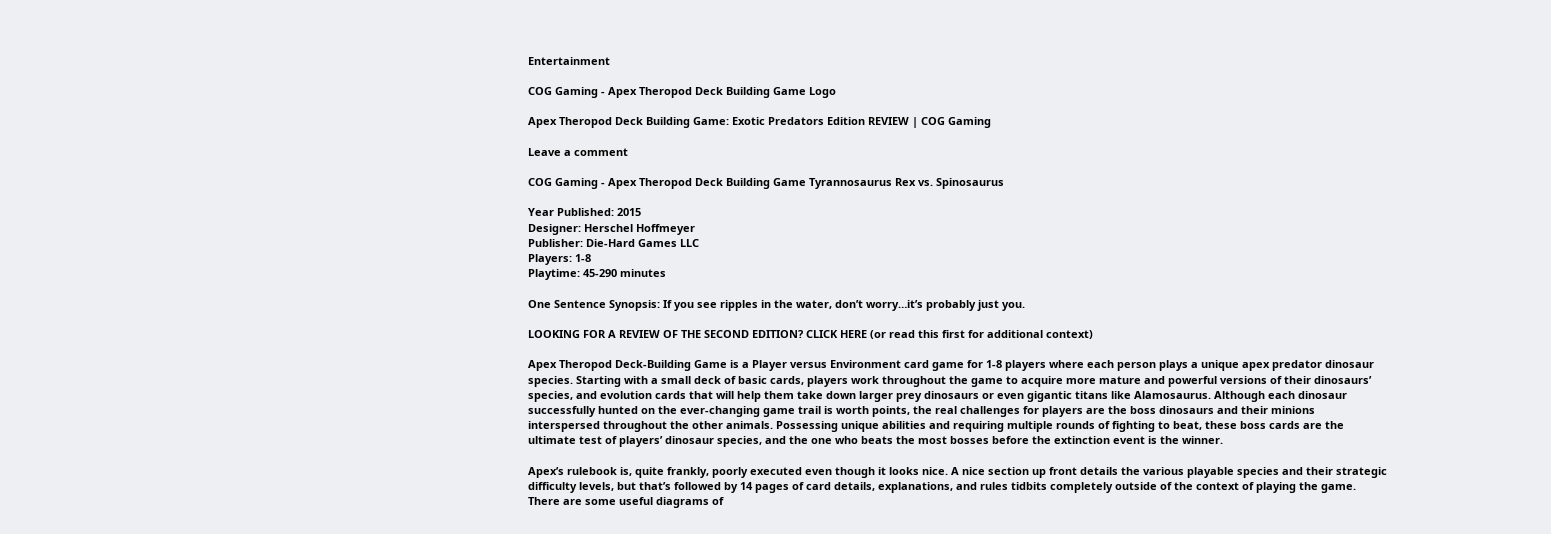Entertainment

COG Gaming - Apex Theropod Deck Building Game Logo

Apex Theropod Deck Building Game: Exotic Predators Edition REVIEW | COG Gaming

Leave a comment

COG Gaming - Apex Theropod Deck Building Game Tyrannosaurus Rex vs. Spinosaurus

Year Published: 2015
Designer: Herschel Hoffmeyer
Publisher: Die-Hard Games LLC
Players: 1-8
Playtime: 45-290 minutes

One Sentence Synopsis: If you see ripples in the water, don’t worry…it’s probably just you.

LOOKING FOR A REVIEW OF THE SECOND EDITION? CLICK HERE (or read this first for additional context)

Apex Theropod Deck-Building Game is a Player versus Environment card game for 1-8 players where each person plays a unique apex predator dinosaur species. Starting with a small deck of basic cards, players work throughout the game to acquire more mature and powerful versions of their dinosaurs’ species, and evolution cards that will help them take down larger prey dinosaurs or even gigantic titans like Alamosaurus. Although each dinosaur successfully hunted on the ever-changing game trail is worth points, the real challenges for players are the boss dinosaurs and their minions interspersed throughout the other animals. Possessing unique abilities and requiring multiple rounds of fighting to beat, these boss cards are the ultimate test of players’ dinosaur species, and the one who beats the most bosses before the extinction event is the winner.

Apex’s rulebook is, quite frankly, poorly executed even though it looks nice. A nice section up front details the various playable species and their strategic difficulty levels, but that’s followed by 14 pages of card details, explanations, and rules tidbits completely outside of the context of playing the game. There are some useful diagrams of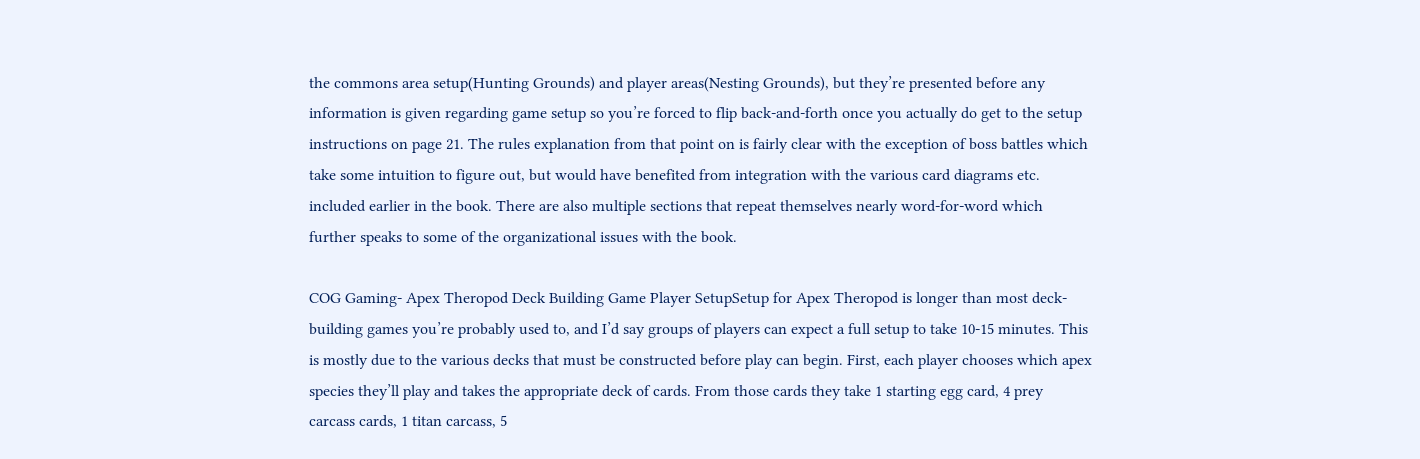the commons area setup(Hunting Grounds) and player areas(Nesting Grounds), but they’re presented before any information is given regarding game setup so you’re forced to flip back-and-forth once you actually do get to the setup instructions on page 21. The rules explanation from that point on is fairly clear with the exception of boss battles which take some intuition to figure out, but would have benefited from integration with the various card diagrams etc. included earlier in the book. There are also multiple sections that repeat themselves nearly word-for-word which further speaks to some of the organizational issues with the book.

COG Gaming- Apex Theropod Deck Building Game Player SetupSetup for Apex Theropod is longer than most deck-building games you’re probably used to, and I’d say groups of players can expect a full setup to take 10-15 minutes. This is mostly due to the various decks that must be constructed before play can begin. First, each player chooses which apex species they’ll play and takes the appropriate deck of cards. From those cards they take 1 starting egg card, 4 prey carcass cards, 1 titan carcass, 5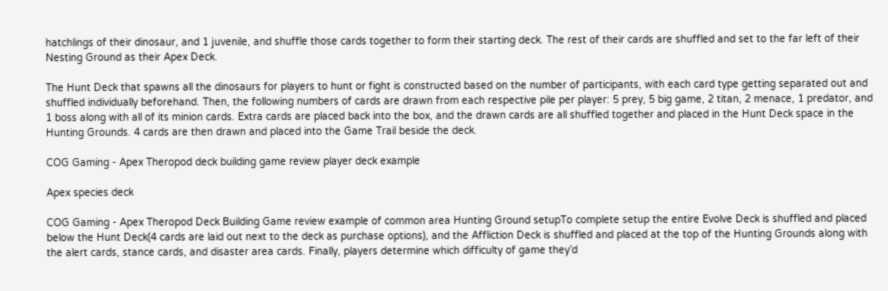hatchlings of their dinosaur, and 1 juvenile, and shuffle those cards together to form their starting deck. The rest of their cards are shuffled and set to the far left of their Nesting Ground as their Apex Deck.

The Hunt Deck that spawns all the dinosaurs for players to hunt or fight is constructed based on the number of participants, with each card type getting separated out and shuffled individually beforehand. Then, the following numbers of cards are drawn from each respective pile per player: 5 prey, 5 big game, 2 titan, 2 menace, 1 predator, and 1 boss along with all of its minion cards. Extra cards are placed back into the box, and the drawn cards are all shuffled together and placed in the Hunt Deck space in the Hunting Grounds. 4 cards are then drawn and placed into the Game Trail beside the deck.

COG Gaming - Apex Theropod deck building game review player deck example

Apex species deck

COG Gaming - Apex Theropod Deck Building Game review example of common area Hunting Ground setupTo complete setup the entire Evolve Deck is shuffled and placed below the Hunt Deck(4 cards are laid out next to the deck as purchase options), and the Affliction Deck is shuffled and placed at the top of the Hunting Grounds along with the alert cards, stance cards, and disaster area cards. Finally, players determine which difficulty of game they’d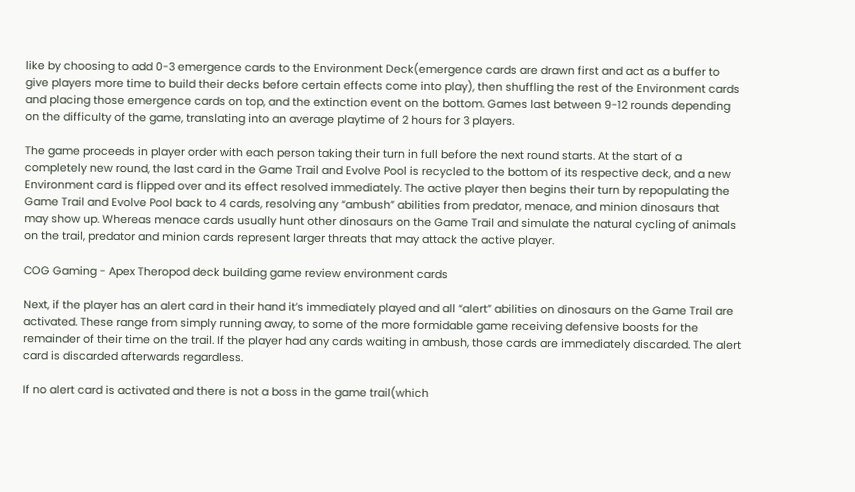like by choosing to add 0-3 emergence cards to the Environment Deck(emergence cards are drawn first and act as a buffer to give players more time to build their decks before certain effects come into play), then shuffling the rest of the Environment cards and placing those emergence cards on top, and the extinction event on the bottom. Games last between 9-12 rounds depending on the difficulty of the game, translating into an average playtime of 2 hours for 3 players.

The game proceeds in player order with each person taking their turn in full before the next round starts. At the start of a completely new round, the last card in the Game Trail and Evolve Pool is recycled to the bottom of its respective deck, and a new Environment card is flipped over and its effect resolved immediately. The active player then begins their turn by repopulating the Game Trail and Evolve Pool back to 4 cards, resolving any “ambush” abilities from predator, menace, and minion dinosaurs that may show up. Whereas menace cards usually hunt other dinosaurs on the Game Trail and simulate the natural cycling of animals on the trail, predator and minion cards represent larger threats that may attack the active player.

COG Gaming - Apex Theropod deck building game review environment cards

Next, if the player has an alert card in their hand it’s immediately played and all “alert” abilities on dinosaurs on the Game Trail are activated. These range from simply running away, to some of the more formidable game receiving defensive boosts for the remainder of their time on the trail. If the player had any cards waiting in ambush, those cards are immediately discarded. The alert card is discarded afterwards regardless.

If no alert card is activated and there is not a boss in the game trail(which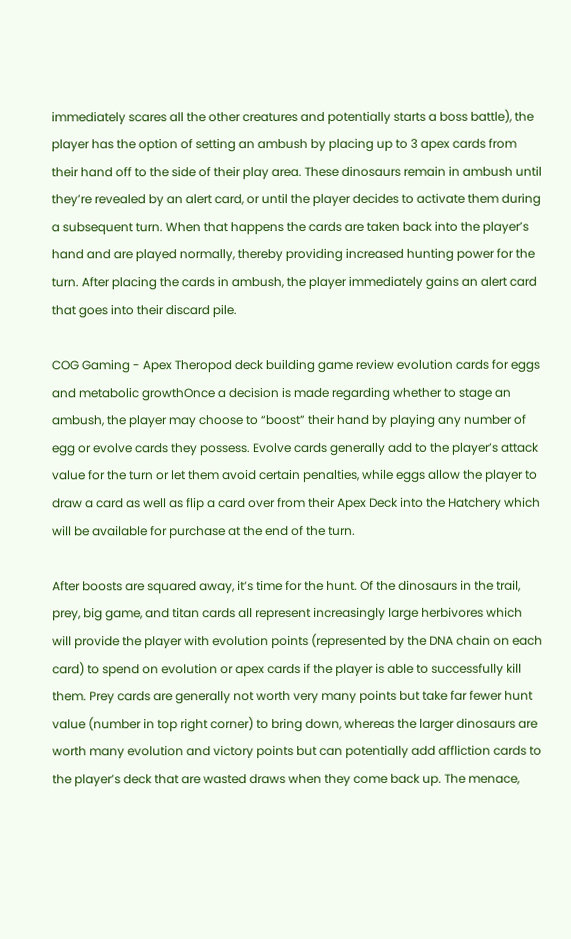immediately scares all the other creatures and potentially starts a boss battle), the player has the option of setting an ambush by placing up to 3 apex cards from their hand off to the side of their play area. These dinosaurs remain in ambush until they’re revealed by an alert card, or until the player decides to activate them during a subsequent turn. When that happens the cards are taken back into the player’s hand and are played normally, thereby providing increased hunting power for the turn. After placing the cards in ambush, the player immediately gains an alert card that goes into their discard pile.

COG Gaming - Apex Theropod deck building game review evolution cards for eggs and metabolic growthOnce a decision is made regarding whether to stage an ambush, the player may choose to “boost” their hand by playing any number of egg or evolve cards they possess. Evolve cards generally add to the player’s attack value for the turn or let them avoid certain penalties, while eggs allow the player to draw a card as well as flip a card over from their Apex Deck into the Hatchery which will be available for purchase at the end of the turn.

After boosts are squared away, it’s time for the hunt. Of the dinosaurs in the trail, prey, big game, and titan cards all represent increasingly large herbivores which will provide the player with evolution points (represented by the DNA chain on each card) to spend on evolution or apex cards if the player is able to successfully kill them. Prey cards are generally not worth very many points but take far fewer hunt value (number in top right corner) to bring down, whereas the larger dinosaurs are worth many evolution and victory points but can potentially add affliction cards to the player’s deck that are wasted draws when they come back up. The menace,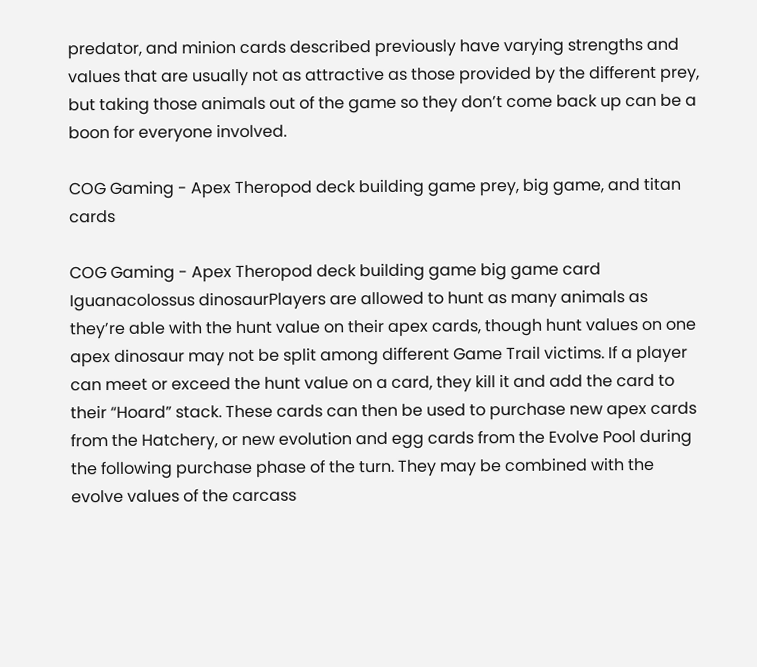predator, and minion cards described previously have varying strengths and values that are usually not as attractive as those provided by the different prey, but taking those animals out of the game so they don’t come back up can be a boon for everyone involved.

COG Gaming - Apex Theropod deck building game prey, big game, and titan cards

COG Gaming - Apex Theropod deck building game big game card Iguanacolossus dinosaurPlayers are allowed to hunt as many animals as they’re able with the hunt value on their apex cards, though hunt values on one apex dinosaur may not be split among different Game Trail victims. If a player can meet or exceed the hunt value on a card, they kill it and add the card to their “Hoard” stack. These cards can then be used to purchase new apex cards from the Hatchery, or new evolution and egg cards from the Evolve Pool during the following purchase phase of the turn. They may be combined with the evolve values of the carcass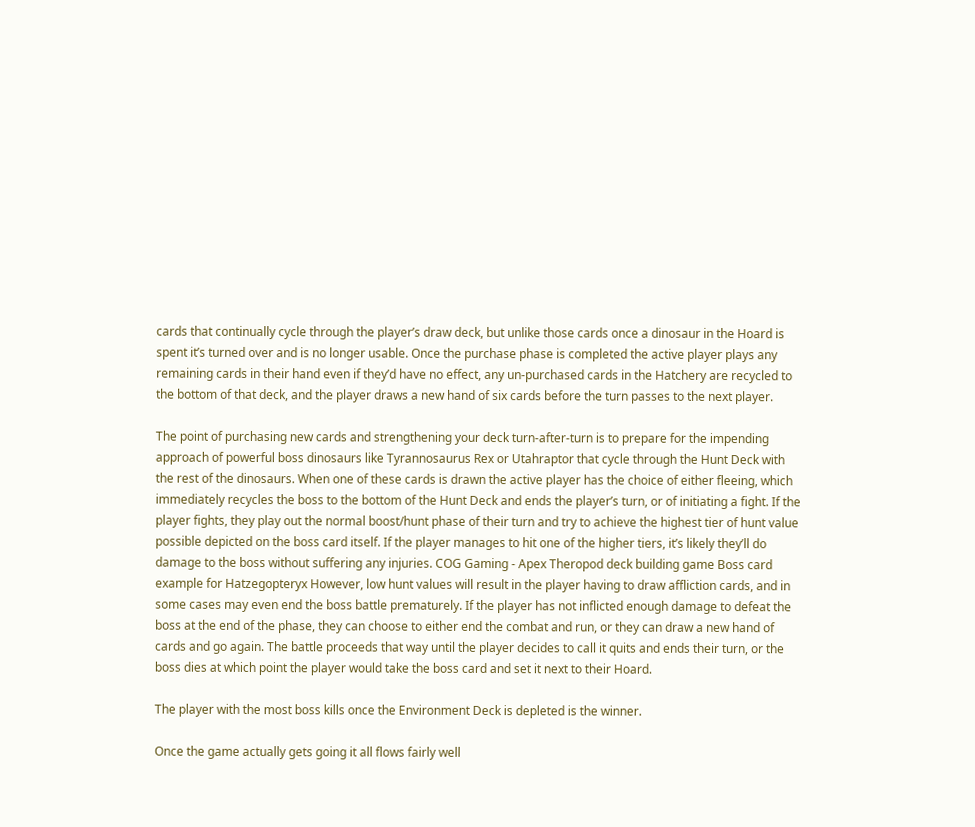cards that continually cycle through the player’s draw deck, but unlike those cards once a dinosaur in the Hoard is spent it’s turned over and is no longer usable. Once the purchase phase is completed the active player plays any remaining cards in their hand even if they’d have no effect, any un-purchased cards in the Hatchery are recycled to the bottom of that deck, and the player draws a new hand of six cards before the turn passes to the next player.

The point of purchasing new cards and strengthening your deck turn-after-turn is to prepare for the impending approach of powerful boss dinosaurs like Tyrannosaurus Rex or Utahraptor that cycle through the Hunt Deck with the rest of the dinosaurs. When one of these cards is drawn the active player has the choice of either fleeing, which immediately recycles the boss to the bottom of the Hunt Deck and ends the player’s turn, or of initiating a fight. If the player fights, they play out the normal boost/hunt phase of their turn and try to achieve the highest tier of hunt value possible depicted on the boss card itself. If the player manages to hit one of the higher tiers, it’s likely they’ll do damage to the boss without suffering any injuries. COG Gaming - Apex Theropod deck building game Boss card example for Hatzegopteryx However, low hunt values will result in the player having to draw affliction cards, and in some cases may even end the boss battle prematurely. If the player has not inflicted enough damage to defeat the boss at the end of the phase, they can choose to either end the combat and run, or they can draw a new hand of cards and go again. The battle proceeds that way until the player decides to call it quits and ends their turn, or the boss dies at which point the player would take the boss card and set it next to their Hoard.

The player with the most boss kills once the Environment Deck is depleted is the winner.

Once the game actually gets going it all flows fairly well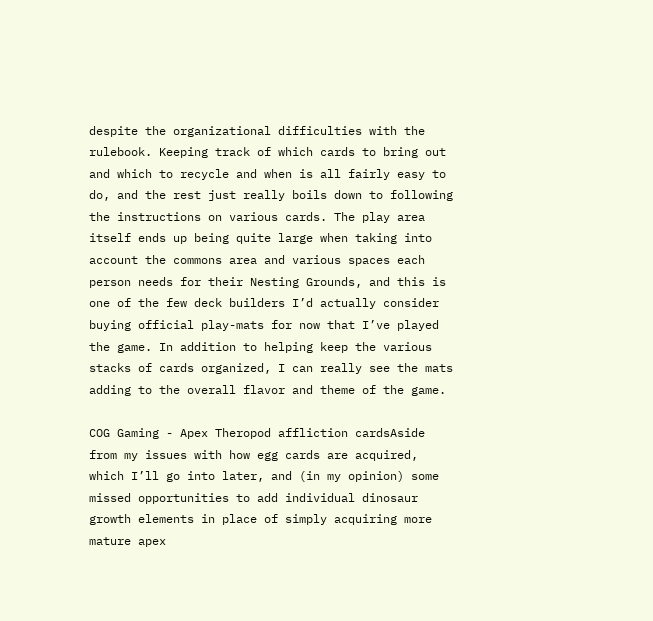despite the organizational difficulties with the rulebook. Keeping track of which cards to bring out and which to recycle and when is all fairly easy to do, and the rest just really boils down to following the instructions on various cards. The play area itself ends up being quite large when taking into account the commons area and various spaces each person needs for their Nesting Grounds, and this is one of the few deck builders I’d actually consider buying official play-mats for now that I’ve played the game. In addition to helping keep the various stacks of cards organized, I can really see the mats adding to the overall flavor and theme of the game.

COG Gaming - Apex Theropod affliction cardsAside from my issues with how egg cards are acquired, which I’ll go into later, and (in my opinion) some missed opportunities to add individual dinosaur growth elements in place of simply acquiring more mature apex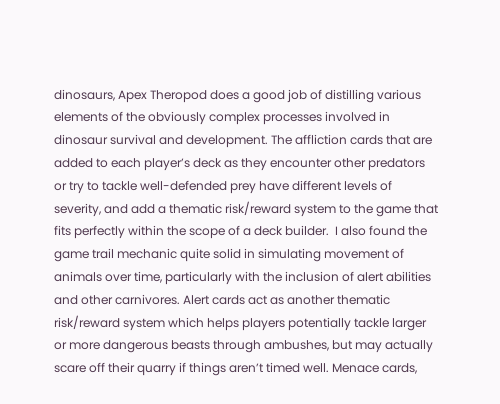dinosaurs, Apex Theropod does a good job of distilling various elements of the obviously complex processes involved in dinosaur survival and development. The affliction cards that are added to each player’s deck as they encounter other predators or try to tackle well-defended prey have different levels of severity, and add a thematic risk/reward system to the game that fits perfectly within the scope of a deck builder.  I also found the game trail mechanic quite solid in simulating movement of animals over time, particularly with the inclusion of alert abilities and other carnivores. Alert cards act as another thematic risk/reward system which helps players potentially tackle larger or more dangerous beasts through ambushes, but may actually scare off their quarry if things aren’t timed well. Menace cards,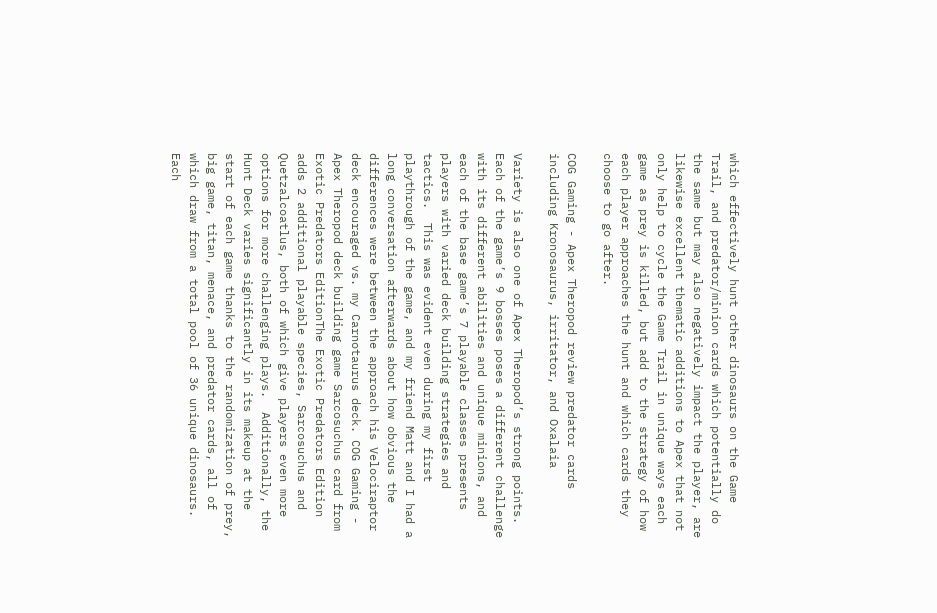which effectively hunt other dinosaurs on the Game Trail, and predator/minion cards which potentially do the same but may also negatively impact the player, are likewise excellent thematic additions to Apex that not only help to cycle the Game Trail in unique ways each game as prey is killed, but add to the strategy of how each player approaches the hunt and which cards they choose to go after.

COG Gaming - Apex Theropod review predator cards including Kronosaurus, irritator, and Oxalaia

Variety is also one of Apex Theropod’s strong points.  Each of the game’s 9 bosses poses a different challenge with its different abilities and unique minions, and each of the base game’s 7 playable classes presents players with varied deck building strategies and tactics.  This was evident even during my first playthrough of the game, and my friend Matt and I had a long conversation afterwards about how obvious the differences were between the approach his Velociraptor deck encouraged vs. my Carnotaurus deck. COG Gaming - Apex Theropod deck building game Sarcosuchus card from Exotic Predators EditionThe Exotic Predators Edition adds 2 additional playable species, Sarcosuchus and Quetzalcoatlus, both of which give players even more options for more challenging plays.  Additionally, the Hunt Deck varies significantly in its makeup at the start of each game thanks to the randomization of prey, big game, titan, menace, and predator cards, all of which draw from a total pool of 36 unique dinosaurs.  Each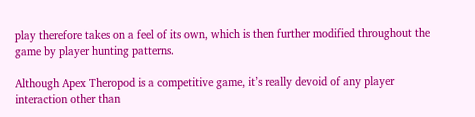play therefore takes on a feel of its own, which is then further modified throughout the game by player hunting patterns.

Although Apex Theropod is a competitive game, it’s really devoid of any player interaction other than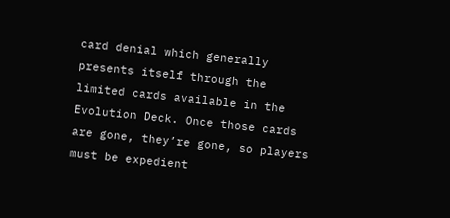card denial which generally presents itself through the limited cards available in the Evolution Deck. Once those cards are gone, they’re gone, so players must be expedient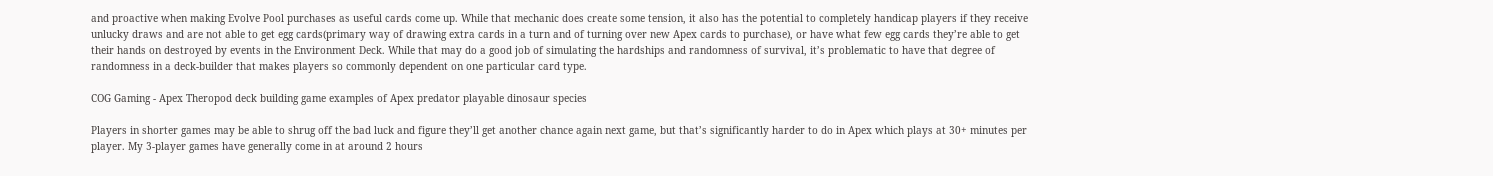and proactive when making Evolve Pool purchases as useful cards come up. While that mechanic does create some tension, it also has the potential to completely handicap players if they receive unlucky draws and are not able to get egg cards(primary way of drawing extra cards in a turn and of turning over new Apex cards to purchase), or have what few egg cards they’re able to get their hands on destroyed by events in the Environment Deck. While that may do a good job of simulating the hardships and randomness of survival, it’s problematic to have that degree of randomness in a deck-builder that makes players so commonly dependent on one particular card type.

COG Gaming - Apex Theropod deck building game examples of Apex predator playable dinosaur species

Players in shorter games may be able to shrug off the bad luck and figure they’ll get another chance again next game, but that’s significantly harder to do in Apex which plays at 30+ minutes per player. My 3-player games have generally come in at around 2 hours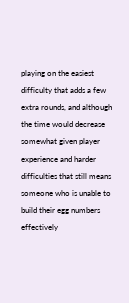playing on the easiest difficulty that adds a few extra rounds, and although the time would decrease somewhat given player experience and harder difficulties that still means someone who is unable to build their egg numbers effectively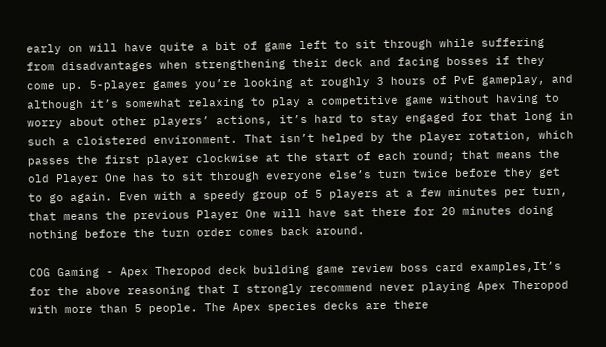early on will have quite a bit of game left to sit through while suffering from disadvantages when strengthening their deck and facing bosses if they come up. 5-player games you’re looking at roughly 3 hours of PvE gameplay, and although it’s somewhat relaxing to play a competitive game without having to worry about other players’ actions, it’s hard to stay engaged for that long in such a cloistered environment. That isn’t helped by the player rotation, which passes the first player clockwise at the start of each round; that means the old Player One has to sit through everyone else’s turn twice before they get to go again. Even with a speedy group of 5 players at a few minutes per turn, that means the previous Player One will have sat there for 20 minutes doing nothing before the turn order comes back around.

COG Gaming - Apex Theropod deck building game review boss card examples,It’s for the above reasoning that I strongly recommend never playing Apex Theropod with more than 5 people. The Apex species decks are there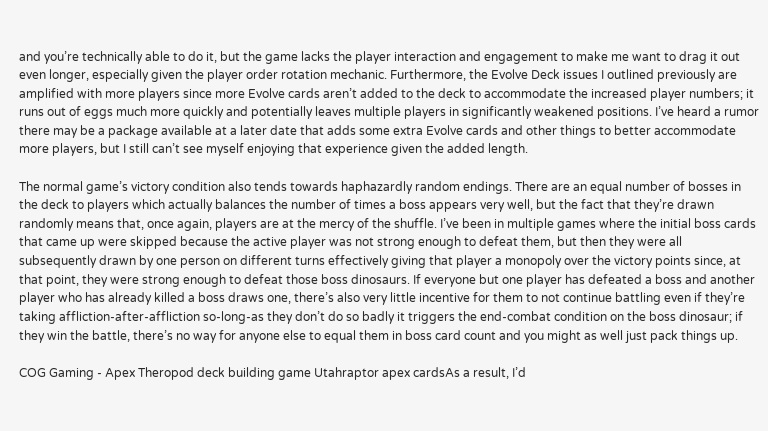and you’re technically able to do it, but the game lacks the player interaction and engagement to make me want to drag it out even longer, especially given the player order rotation mechanic. Furthermore, the Evolve Deck issues I outlined previously are amplified with more players since more Evolve cards aren’t added to the deck to accommodate the increased player numbers; it runs out of eggs much more quickly and potentially leaves multiple players in significantly weakened positions. I’ve heard a rumor there may be a package available at a later date that adds some extra Evolve cards and other things to better accommodate more players, but I still can’t see myself enjoying that experience given the added length.

The normal game’s victory condition also tends towards haphazardly random endings. There are an equal number of bosses in the deck to players which actually balances the number of times a boss appears very well, but the fact that they’re drawn randomly means that, once again, players are at the mercy of the shuffle. I’ve been in multiple games where the initial boss cards that came up were skipped because the active player was not strong enough to defeat them, but then they were all subsequently drawn by one person on different turns effectively giving that player a monopoly over the victory points since, at that point, they were strong enough to defeat those boss dinosaurs. If everyone but one player has defeated a boss and another player who has already killed a boss draws one, there’s also very little incentive for them to not continue battling even if they’re taking affliction-after-affliction so-long-as they don’t do so badly it triggers the end-combat condition on the boss dinosaur; if they win the battle, there’s no way for anyone else to equal them in boss card count and you might as well just pack things up.

COG Gaming - Apex Theropod deck building game Utahraptor apex cardsAs a result, I’d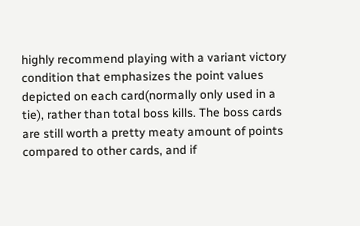highly recommend playing with a variant victory condition that emphasizes the point values depicted on each card(normally only used in a tie), rather than total boss kills. The boss cards are still worth a pretty meaty amount of points compared to other cards, and if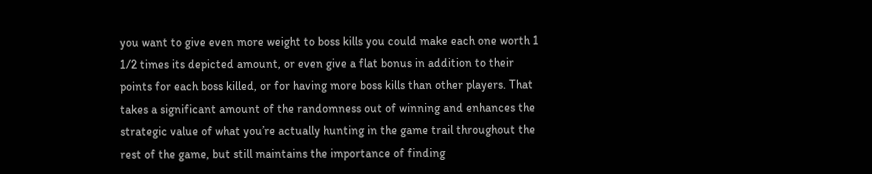you want to give even more weight to boss kills you could make each one worth 1 1/2 times its depicted amount, or even give a flat bonus in addition to their points for each boss killed, or for having more boss kills than other players. That takes a significant amount of the randomness out of winning and enhances the strategic value of what you’re actually hunting in the game trail throughout the rest of the game, but still maintains the importance of finding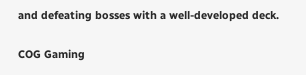and defeating bosses with a well-developed deck.

COG Gaming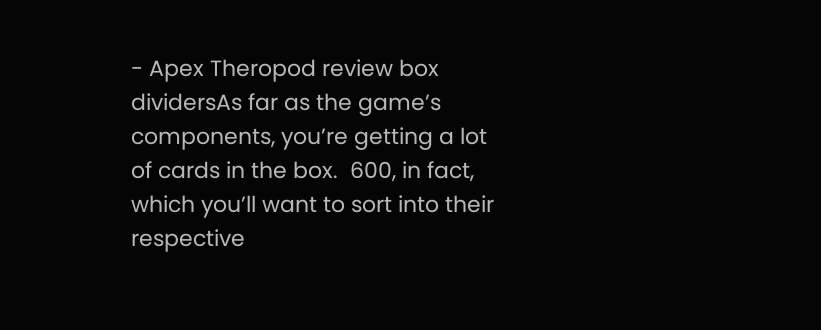- Apex Theropod review box dividersAs far as the game’s components, you’re getting a lot of cards in the box.  600, in fact, which you’ll want to sort into their respective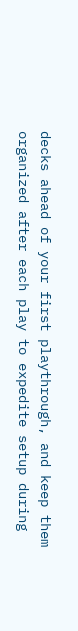decks ahead of your first playthrough, and keep them organized after each play to expedite setup during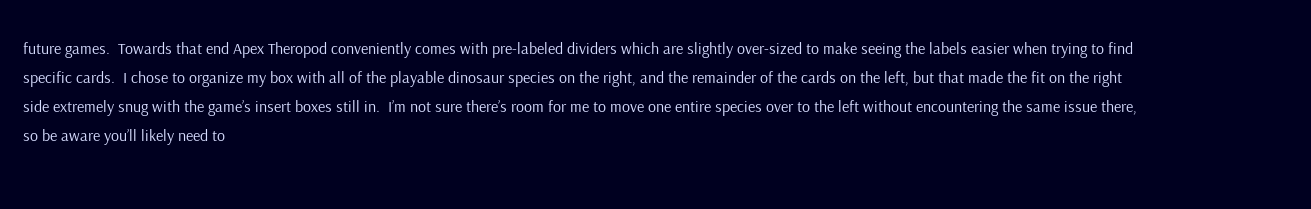future games.  Towards that end Apex Theropod conveniently comes with pre-labeled dividers which are slightly over-sized to make seeing the labels easier when trying to find specific cards.  I chose to organize my box with all of the playable dinosaur species on the right, and the remainder of the cards on the left, but that made the fit on the right side extremely snug with the game’s insert boxes still in.  I’m not sure there’s room for me to move one entire species over to the left without encountering the same issue there, so be aware you’ll likely need to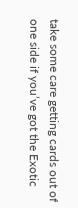take some care getting cards out of one side if you’ve got the Exotic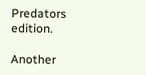Predators edition.

Another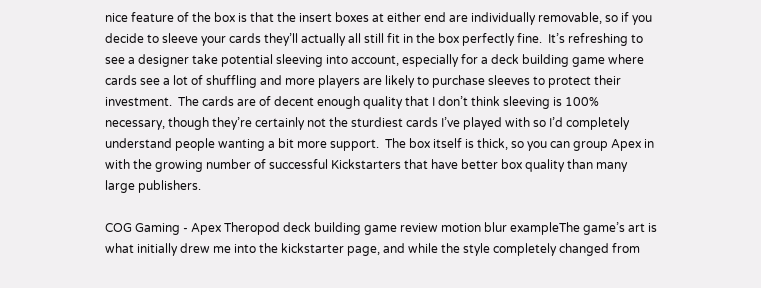nice feature of the box is that the insert boxes at either end are individually removable, so if you decide to sleeve your cards they’ll actually all still fit in the box perfectly fine.  It’s refreshing to see a designer take potential sleeving into account, especially for a deck building game where cards see a lot of shuffling and more players are likely to purchase sleeves to protect their investment.  The cards are of decent enough quality that I don’t think sleeving is 100% necessary, though they’re certainly not the sturdiest cards I’ve played with so I’d completely understand people wanting a bit more support.  The box itself is thick, so you can group Apex in with the growing number of successful Kickstarters that have better box quality than many large publishers.

COG Gaming - Apex Theropod deck building game review motion blur exampleThe game’s art is what initially drew me into the kickstarter page, and while the style completely changed from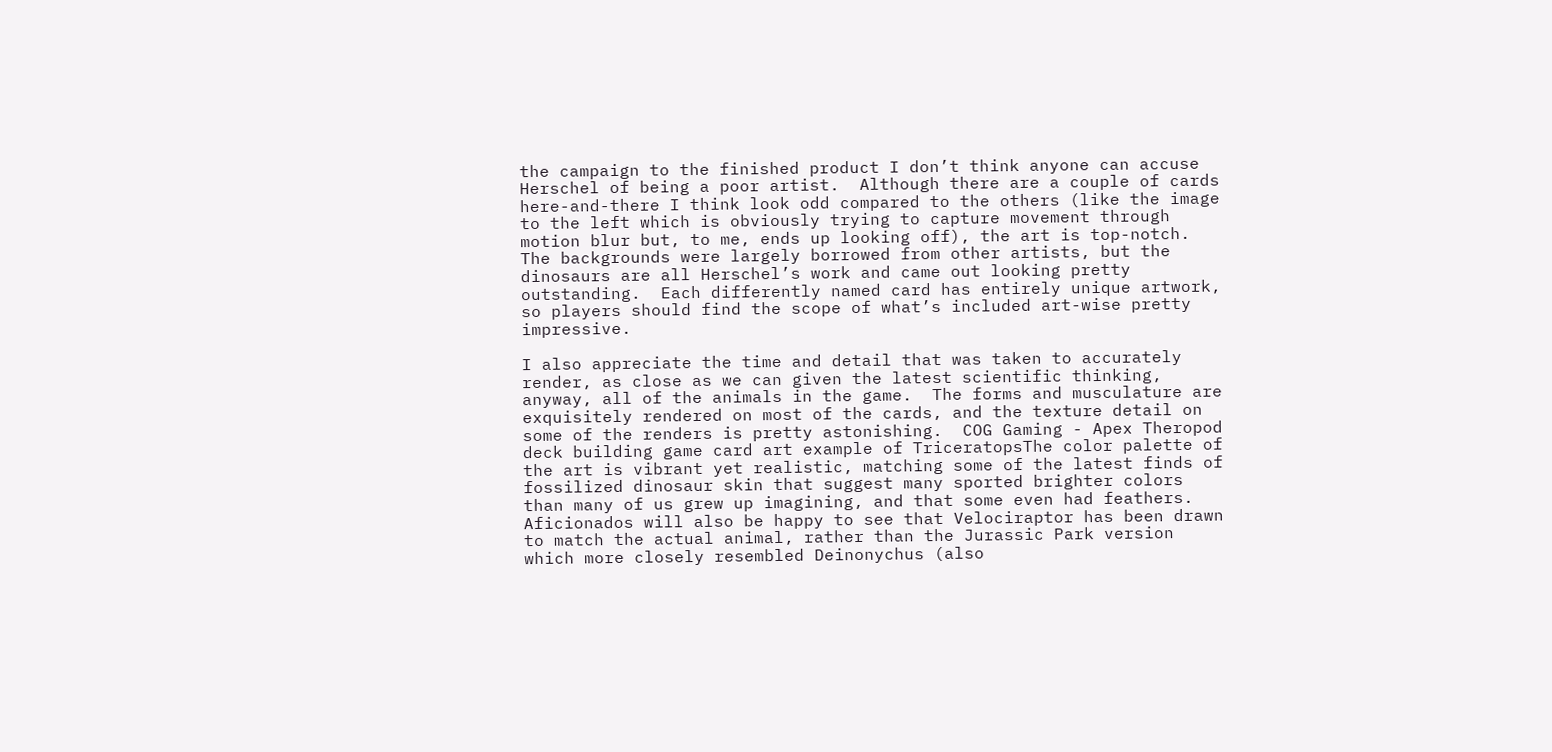the campaign to the finished product I don’t think anyone can accuse Herschel of being a poor artist.  Although there are a couple of cards here-and-there I think look odd compared to the others (like the image to the left which is obviously trying to capture movement through motion blur but, to me, ends up looking off), the art is top-notch.  The backgrounds were largely borrowed from other artists, but the dinosaurs are all Herschel’s work and came out looking pretty outstanding.  Each differently named card has entirely unique artwork, so players should find the scope of what’s included art-wise pretty impressive.

I also appreciate the time and detail that was taken to accurately render, as close as we can given the latest scientific thinking, anyway, all of the animals in the game.  The forms and musculature are exquisitely rendered on most of the cards, and the texture detail on some of the renders is pretty astonishing.  COG Gaming - Apex Theropod deck building game card art example of TriceratopsThe color palette of the art is vibrant yet realistic, matching some of the latest finds of fossilized dinosaur skin that suggest many sported brighter colors than many of us grew up imagining, and that some even had feathers.  Aficionados will also be happy to see that Velociraptor has been drawn to match the actual animal, rather than the Jurassic Park version which more closely resembled Deinonychus (also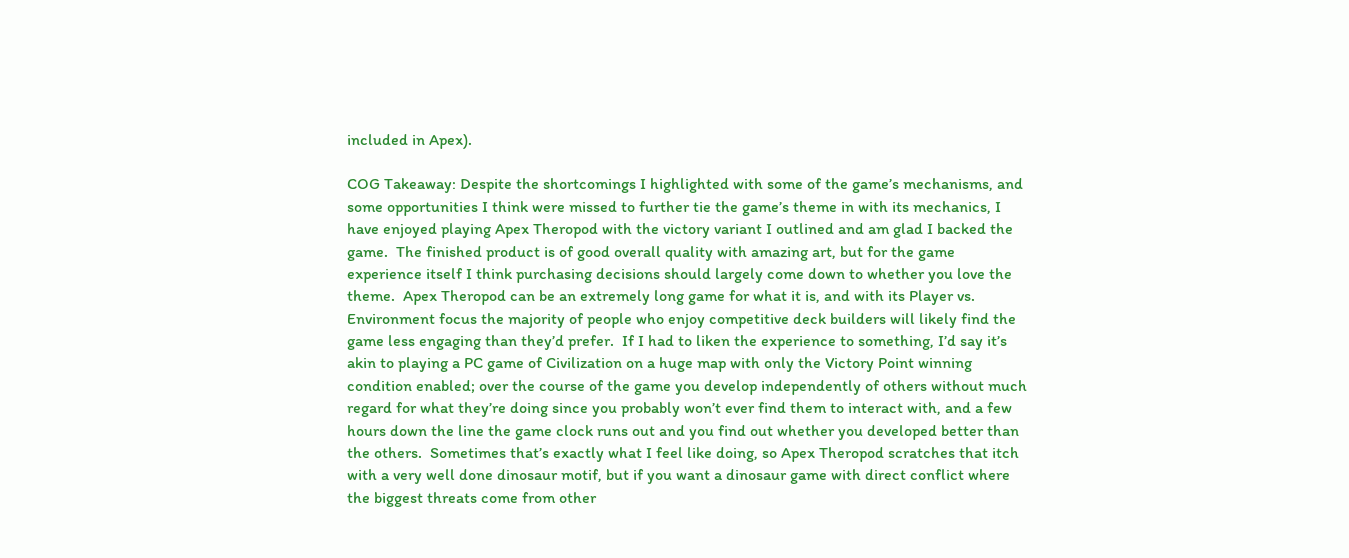included in Apex).

COG Takeaway: Despite the shortcomings I highlighted with some of the game’s mechanisms, and some opportunities I think were missed to further tie the game’s theme in with its mechanics, I have enjoyed playing Apex Theropod with the victory variant I outlined and am glad I backed the game.  The finished product is of good overall quality with amazing art, but for the game experience itself I think purchasing decisions should largely come down to whether you love the theme.  Apex Theropod can be an extremely long game for what it is, and with its Player vs. Environment focus the majority of people who enjoy competitive deck builders will likely find the game less engaging than they’d prefer.  If I had to liken the experience to something, I’d say it’s akin to playing a PC game of Civilization on a huge map with only the Victory Point winning condition enabled; over the course of the game you develop independently of others without much regard for what they’re doing since you probably won’t ever find them to interact with, and a few hours down the line the game clock runs out and you find out whether you developed better than the others.  Sometimes that’s exactly what I feel like doing, so Apex Theropod scratches that itch with a very well done dinosaur motif, but if you want a dinosaur game with direct conflict where the biggest threats come from other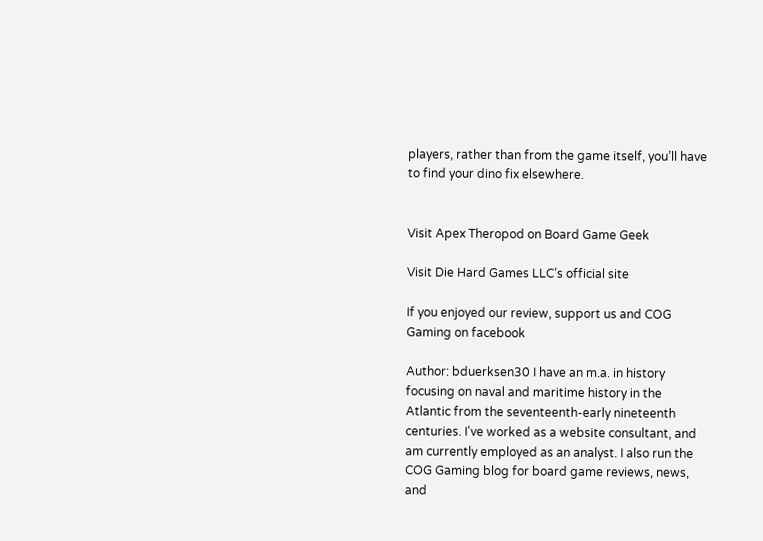players, rather than from the game itself, you’ll have to find your dino fix elsewhere.


Visit Apex Theropod on Board Game Geek

Visit Die Hard Games LLC’s official site

If you enjoyed our review, support us and COG Gaming on facebook

Author: bduerksen30 I have an m.a. in history focusing on naval and maritime history in the Atlantic from the seventeenth-early nineteenth centuries. I've worked as a website consultant, and am currently employed as an analyst. I also run the COG Gaming blog for board game reviews, news, and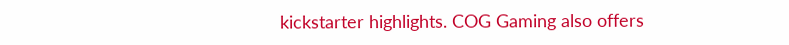kickstarter highlights. COG Gaming also offers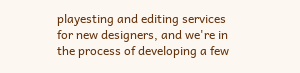playesting and editing services for new designers, and we're in the process of developing a few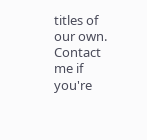titles of our own. Contact me if you're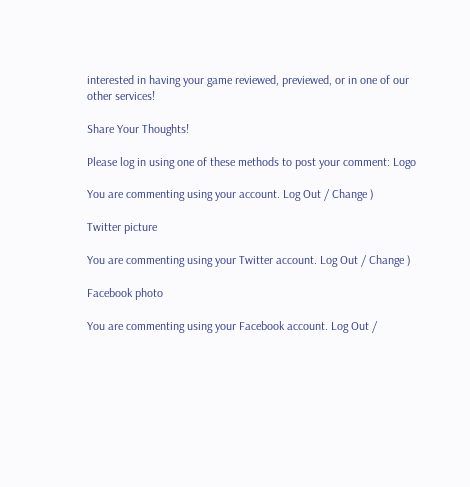interested in having your game reviewed, previewed, or in one of our other services!

Share Your Thoughts!

Please log in using one of these methods to post your comment: Logo

You are commenting using your account. Log Out / Change )

Twitter picture

You are commenting using your Twitter account. Log Out / Change )

Facebook photo

You are commenting using your Facebook account. Log Out /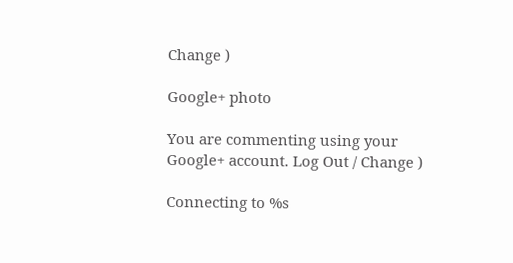Change )

Google+ photo

You are commenting using your Google+ account. Log Out / Change )

Connecting to %s